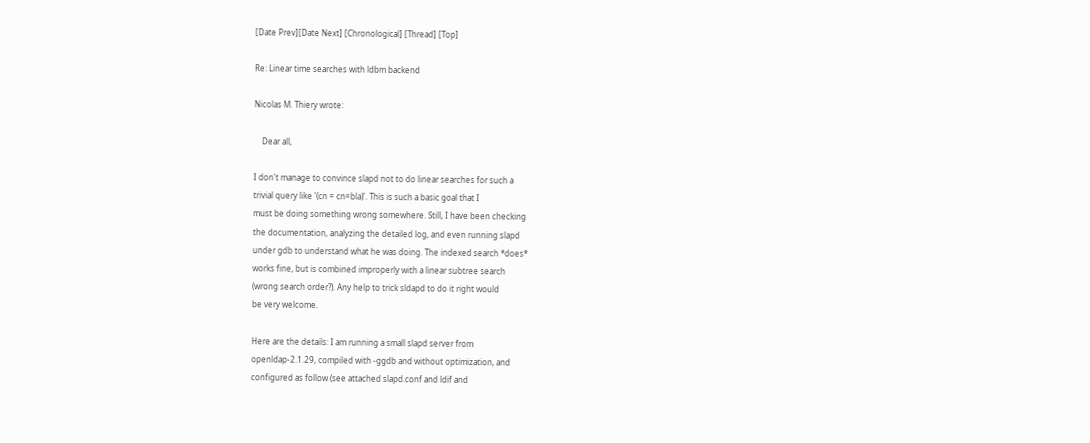[Date Prev][Date Next] [Chronological] [Thread] [Top]

Re: Linear time searches with ldbm backend

Nicolas M. Thiery wrote:

    Dear all,

I don't manage to convince slapd not to do linear searches for such a
trivial query like '(cn = cn=bla)'. This is such a basic goal that I
must be doing something wrong somewhere. Still, I have been checking
the documentation, analyzing the detailed log, and even running slapd
under gdb to understand what he was doing. The indexed search *does*
works fine, but is combined improperly with a linear subtree search
(wrong search order?). Any help to trick sldapd to do it right would
be very welcome.

Here are the details: I am running a small slapd server from
openldap-2.1.29, compiled with -ggdb and without optimization, and
configured as follow (see attached slapd.conf and ldif and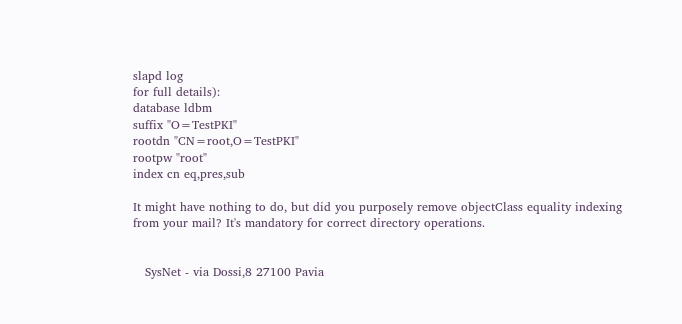slapd log
for full details):
database ldbm
suffix "O=TestPKI"
rootdn "CN=root,O=TestPKI"
rootpw "root"
index cn eq,pres,sub

It might have nothing to do, but did you purposely remove objectClass equality indexing from your mail? It's mandatory for correct directory operations.


   SysNet - via Dossi,8 27100 Pavia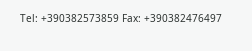Tel: +390382573859 Fax: +390382476497